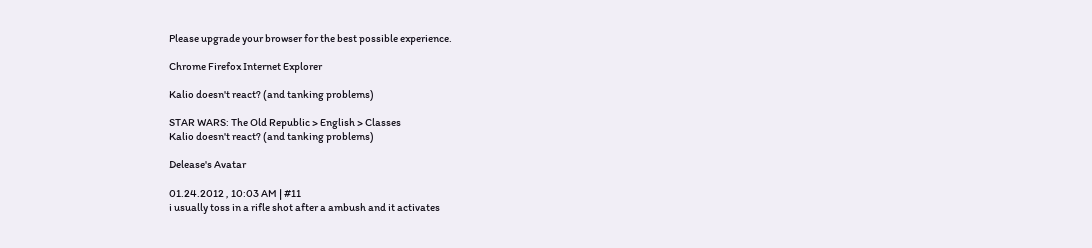Please upgrade your browser for the best possible experience.

Chrome Firefox Internet Explorer

Kalio doesn't react? (and tanking problems)

STAR WARS: The Old Republic > English > Classes
Kalio doesn't react? (and tanking problems)

Delease's Avatar

01.24.2012 , 10:03 AM | #11
i usually toss in a rifle shot after a ambush and it activates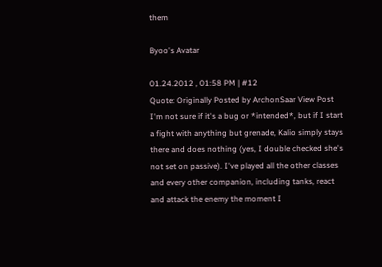them

Byoo's Avatar

01.24.2012 , 01:58 PM | #12
Quote: Originally Posted by ArchonSaar View Post
I'm not sure if it's a bug or *intended*, but if I start a fight with anything but grenade, Kalio simply stays there and does nothing (yes, I double checked she's not set on passive). I've played all the other classes and every other companion, including tanks, react and attack the enemy the moment I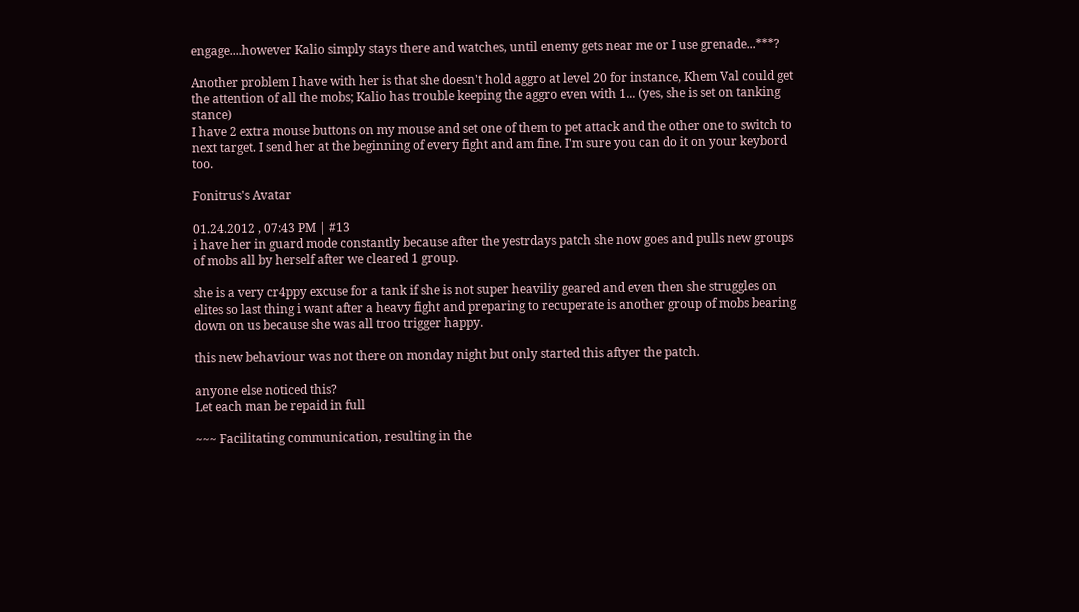engage....however Kalio simply stays there and watches, until enemy gets near me or I use grenade...***?

Another problem I have with her is that she doesn't hold aggro at level 20 for instance, Khem Val could get the attention of all the mobs; Kalio has trouble keeping the aggro even with 1... (yes, she is set on tanking stance)
I have 2 extra mouse buttons on my mouse and set one of them to pet attack and the other one to switch to next target. I send her at the beginning of every fight and am fine. I'm sure you can do it on your keybord too.

Fonitrus's Avatar

01.24.2012 , 07:43 PM | #13
i have her in guard mode constantly because after the yestrdays patch she now goes and pulls new groups of mobs all by herself after we cleared 1 group.

she is a very cr4ppy excuse for a tank if she is not super heaviliy geared and even then she struggles on elites so last thing i want after a heavy fight and preparing to recuperate is another group of mobs bearing down on us because she was all troo trigger happy.

this new behaviour was not there on monday night but only started this aftyer the patch.

anyone else noticed this?
Let each man be repaid in full

~~~ Facilitating communication, resulting in the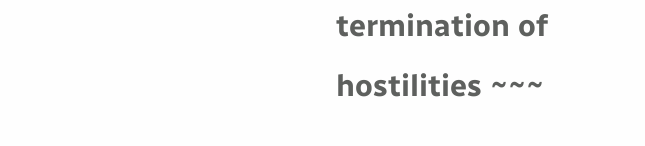termination of hostilities ~~~